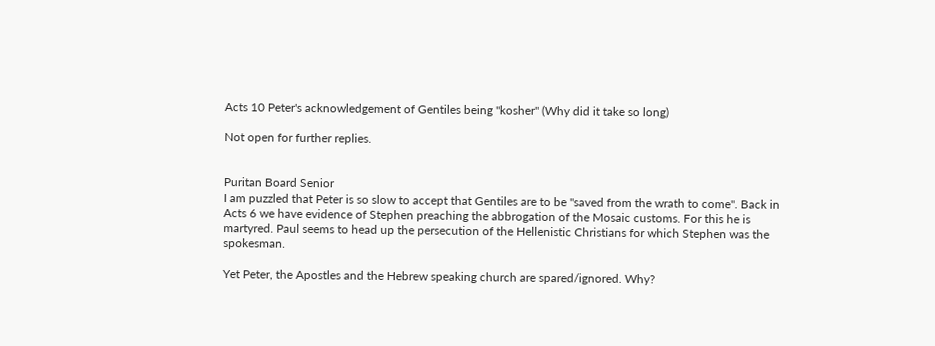Acts 10 Peter's acknowledgement of Gentiles being "kosher" (Why did it take so long)

Not open for further replies.


Puritan Board Senior
I am puzzled that Peter is so slow to accept that Gentiles are to be "saved from the wrath to come". Back in Acts 6 we have evidence of Stephen preaching the abbrogation of the Mosaic customs. For this he is martyred. Paul seems to head up the persecution of the Hellenistic Christians for which Stephen was the spokesman.

Yet Peter, the Apostles and the Hebrew speaking church are spared/ignored. Why?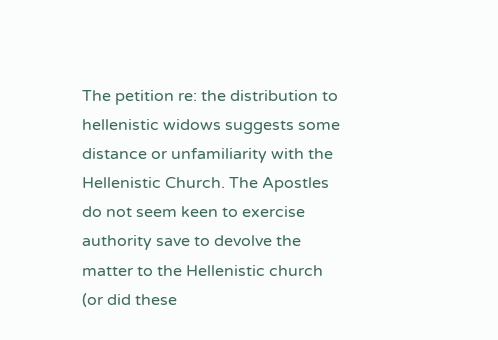The petition re: the distribution to hellenistic widows suggests some distance or unfamiliarity with the Hellenistic Church. The Apostles do not seem keen to exercise authority save to devolve the matter to the Hellenistic church (or did these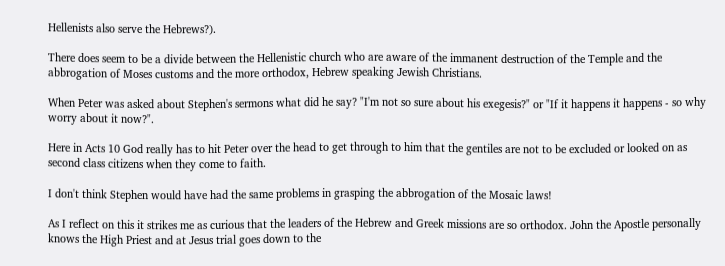Hellenists also serve the Hebrews?).

There does seem to be a divide between the Hellenistic church who are aware of the immanent destruction of the Temple and the abbrogation of Moses customs and the more orthodox, Hebrew speaking Jewish Christians.

When Peter was asked about Stephen's sermons what did he say? "I'm not so sure about his exegesis?" or "If it happens it happens - so why worry about it now?".

Here in Acts 10 God really has to hit Peter over the head to get through to him that the gentiles are not to be excluded or looked on as second class citizens when they come to faith.

I don't think Stephen would have had the same problems in grasping the abbrogation of the Mosaic laws!

As I reflect on this it strikes me as curious that the leaders of the Hebrew and Greek missions are so orthodox. John the Apostle personally knows the High Priest and at Jesus trial goes down to the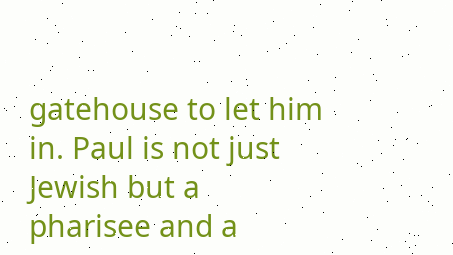gatehouse to let him in. Paul is not just Jewish but a pharisee and a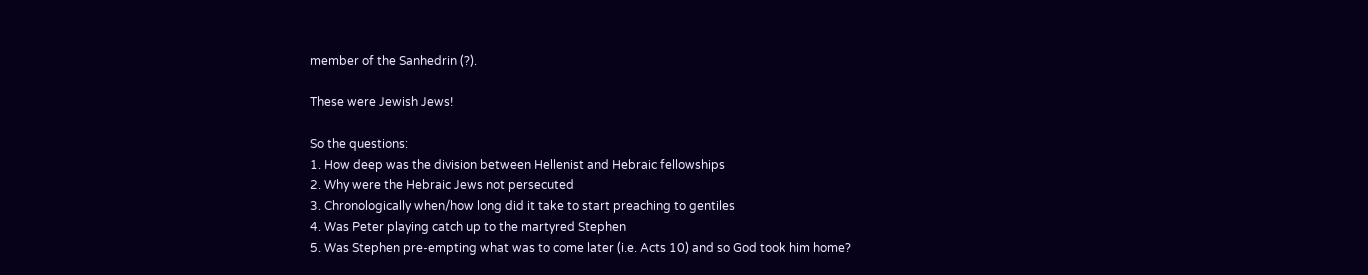member of the Sanhedrin (?).

These were Jewish Jews!

So the questions:
1. How deep was the division between Hellenist and Hebraic fellowships
2. Why were the Hebraic Jews not persecuted
3. Chronologically when/how long did it take to start preaching to gentiles
4. Was Peter playing catch up to the martyred Stephen
5. Was Stephen pre-empting what was to come later (i.e. Acts 10) and so God took him home?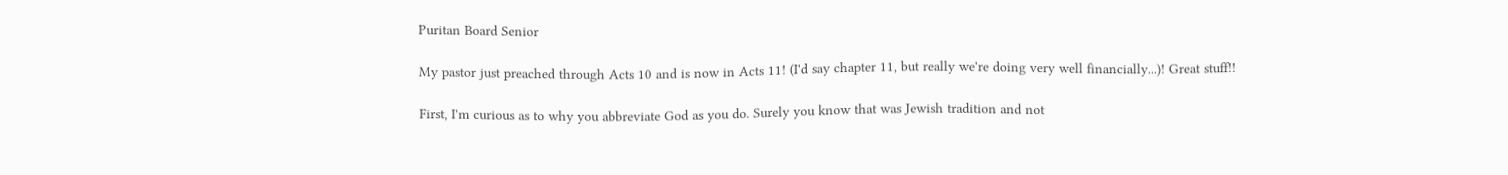Puritan Board Senior

My pastor just preached through Acts 10 and is now in Acts 11! (I'd say chapter 11, but really we're doing very well financially...)! Great stuff!!

First, I'm curious as to why you abbreviate God as you do. Surely you know that was Jewish tradition and not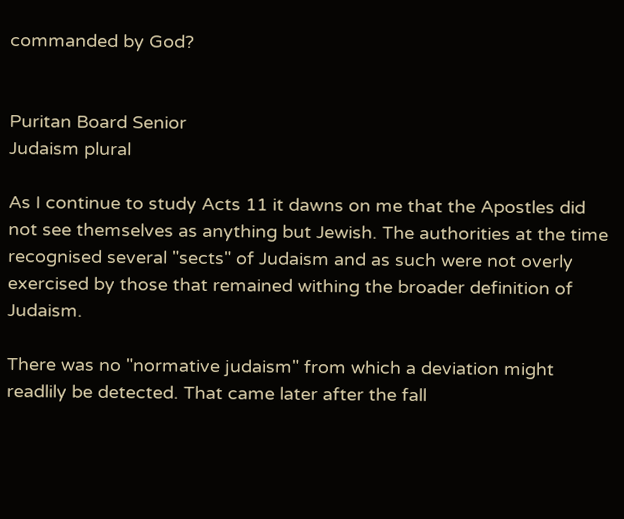commanded by God?


Puritan Board Senior
Judaism plural

As I continue to study Acts 11 it dawns on me that the Apostles did not see themselves as anything but Jewish. The authorities at the time recognised several "sects" of Judaism and as such were not overly exercised by those that remained withing the broader definition of Judaism.

There was no "normative judaism" from which a deviation might readlily be detected. That came later after the fall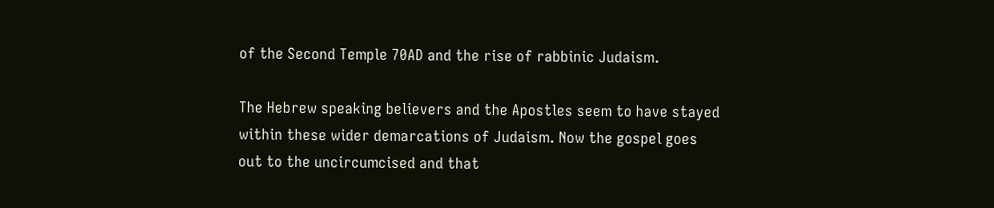of the Second Temple 70AD and the rise of rabbinic Judaism.

The Hebrew speaking believers and the Apostles seem to have stayed within these wider demarcations of Judaism. Now the gospel goes out to the uncircumcised and that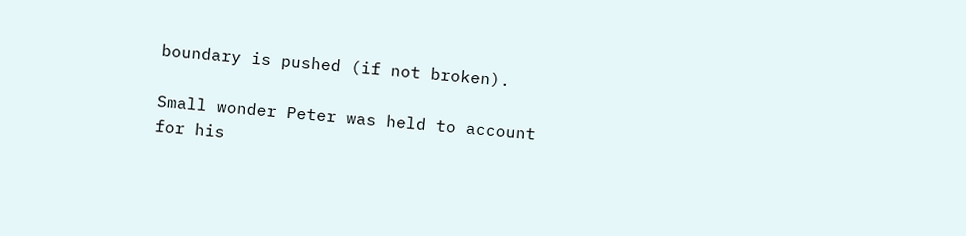boundary is pushed (if not broken).

Small wonder Peter was held to account for his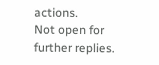actions.
Not open for further replies.